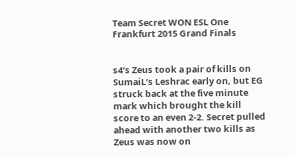Team Secret WON ESL One Frankfurt 2015 Grand Finals


s4’s Zeus took a pair of kills on SumaiL’s Leshrac early on, but EG struck back at the five minute
mark which brought the kill score to an even 2-2. Secret pulled ahead with another two kills as
Zeus was now on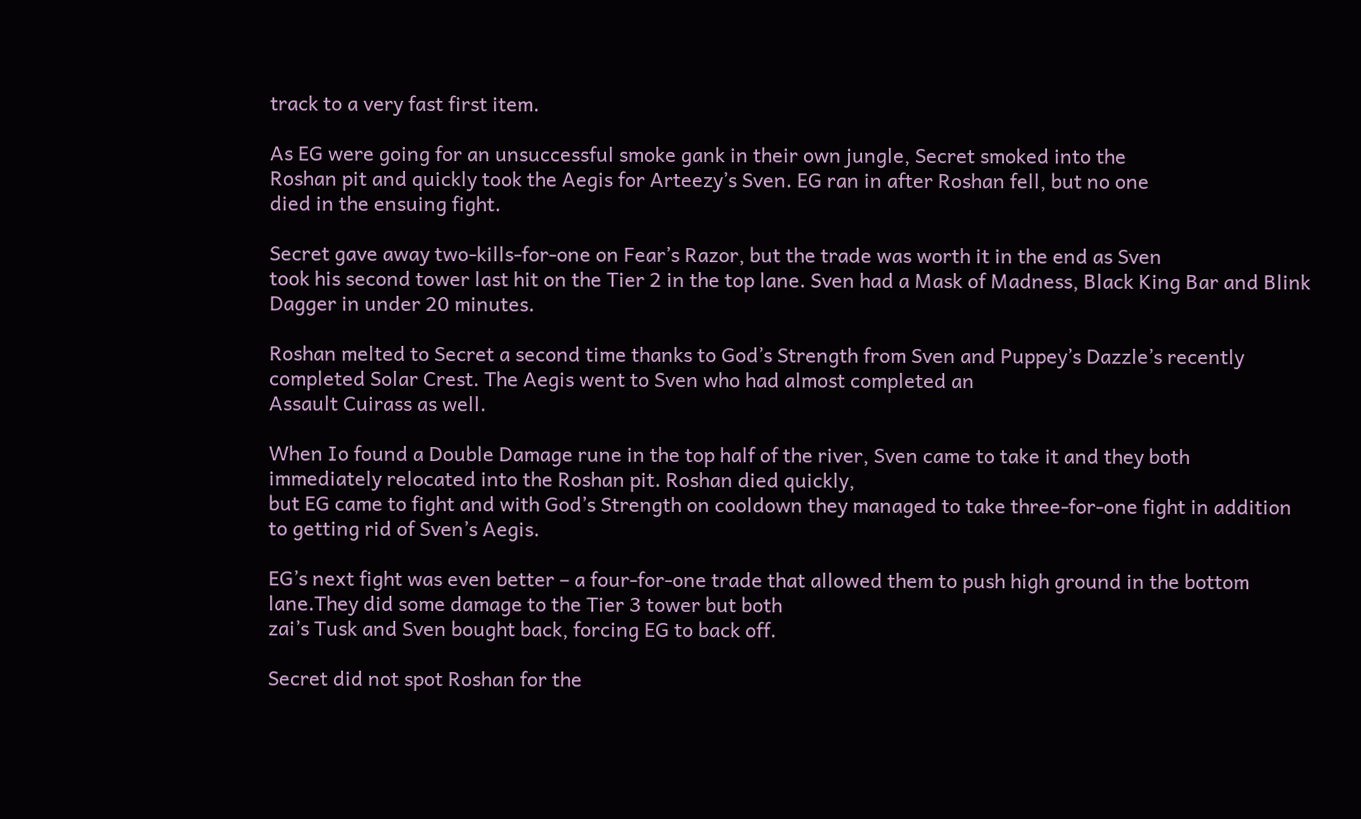track to a very fast first item.

As EG were going for an unsuccessful smoke gank in their own jungle, Secret smoked into the
Roshan pit and quickly took the Aegis for Arteezy’s Sven. EG ran in after Roshan fell, but no one
died in the ensuing fight.

Secret gave away two-kills-for-one on Fear’s Razor, but the trade was worth it in the end as Sven
took his second tower last hit on the Tier 2 in the top lane. Sven had a Mask of Madness, Black King Bar and Blink Dagger in under 20 minutes.

Roshan melted to Secret a second time thanks to God’s Strength from Sven and Puppey’s Dazzle’s recently
completed Solar Crest. The Aegis went to Sven who had almost completed an
Assault Cuirass as well.

When Io found a Double Damage rune in the top half of the river, Sven came to take it and they both
immediately relocated into the Roshan pit. Roshan died quickly,
but EG came to fight and with God’s Strength on cooldown they managed to take three-for-one fight in addition
to getting rid of Sven’s Aegis.

EG’s next fight was even better – a four-for-one trade that allowed them to push high ground in the bottom
lane.They did some damage to the Tier 3 tower but both
zai’s Tusk and Sven bought back, forcing EG to back off.

Secret did not spot Roshan for the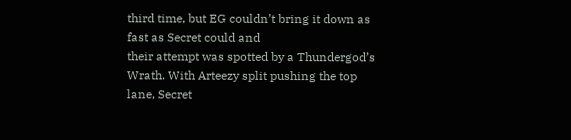third time, but EG couldn’t bring it down as fast as Secret could and
their attempt was spotted by a Thundergod’s Wrath. With Arteezy split pushing the top lane, Secret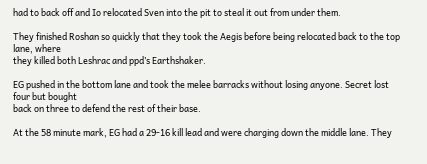had to back off and Io relocated Sven into the pit to steal it out from under them.

They finished Roshan so quickly that they took the Aegis before being relocated back to the top lane, where
they killed both Leshrac and ppd’s Earthshaker.

EG pushed in the bottom lane and took the melee barracks without losing anyone. Secret lost four but bought
back on three to defend the rest of their base.

At the 58 minute mark, EG had a 29-16 kill lead and were charging down the middle lane. They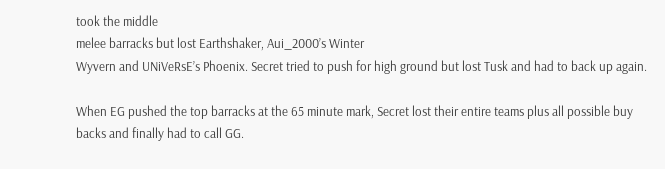took the middle
melee barracks but lost Earthshaker, Aui_2000’s Winter
Wyvern and UNiVeRsE’s Phoenix. Secret tried to push for high ground but lost Tusk and had to back up again.

When EG pushed the top barracks at the 65 minute mark, Secret lost their entire teams plus all possible buy
backs and finally had to call GG.